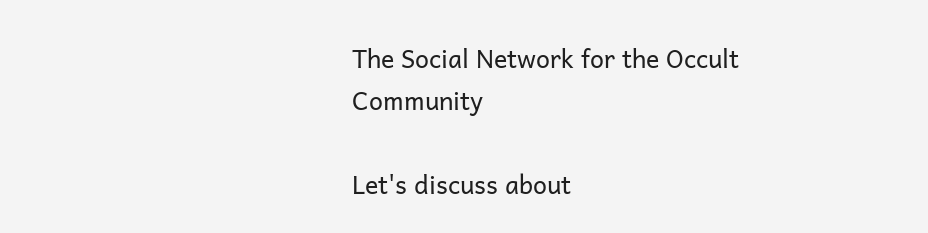The Social Network for the Occult Community

Let's discuss about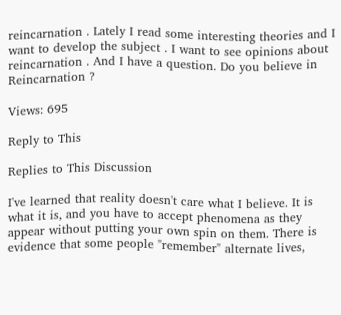reincarnation . Lately I read some interesting theories and I want to develop the subject . I want to see opinions about reincarnation . And I have a question. Do you believe in Reincarnation ?

Views: 695

Reply to This

Replies to This Discussion

I've learned that reality doesn't care what I believe. It is what it is, and you have to accept phenomena as they appear without putting your own spin on them. There is evidence that some people "remember" alternate lives,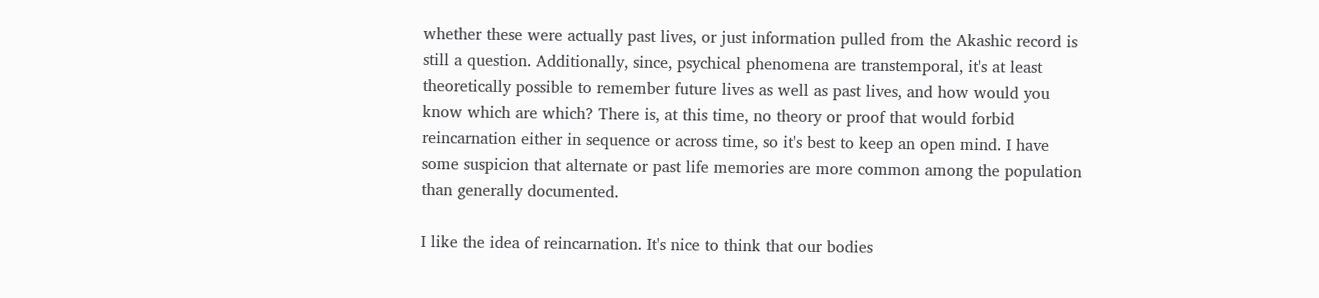whether these were actually past lives, or just information pulled from the Akashic record is still a question. Additionally, since, psychical phenomena are transtemporal, it's at least theoretically possible to remember future lives as well as past lives, and how would you know which are which? There is, at this time, no theory or proof that would forbid reincarnation either in sequence or across time, so it's best to keep an open mind. I have some suspicion that alternate or past life memories are more common among the population than generally documented.

I like the idea of reincarnation. It's nice to think that our bodies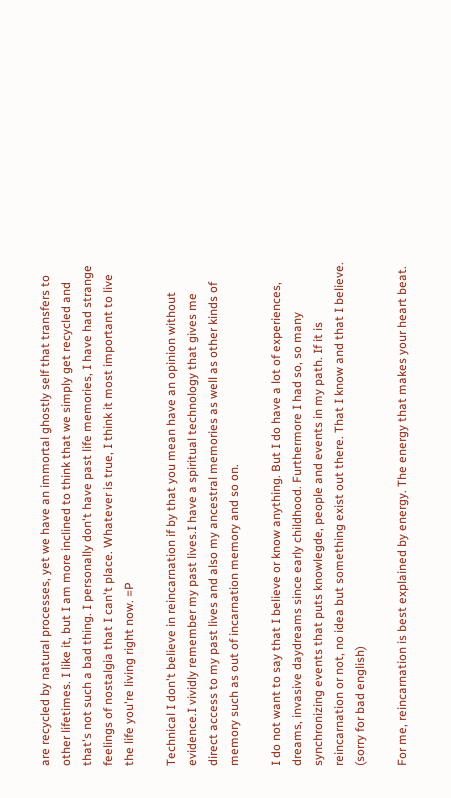are recycled by natural processes, yet we have an immortal ghostly self that transfers to other lifetimes. I like it, but I am more inclined to think that we simply get recycled and that's not such a bad thing. I personally don't have past life memories, I have had strange feelings of nostalgia that I can't place. Whatever is true, I think it most important to live the life you're living right now. =P

Technical I don't believe in reincarnation if by that you mean have an opinion without evidence.I vividly remember my past lives.I have a spiritual technology that gives me direct access to my past lives and also my ancestral memories as well as other kinds of memory such as out of incarnation memory and so on.

I do not want to say that I believe or know anything. But I do have a lot of experiences, dreams, invasive daydreams since early childhood. Furthermore I had so, so many synchronizing events that puts knowlegde, people and events in my path. If it is reincarnation or not, no idea but something exist out there. That I know and that I believe. (sorry for bad english)

For me, reincarnation is best explained by energy. The energy that makes your heart beat.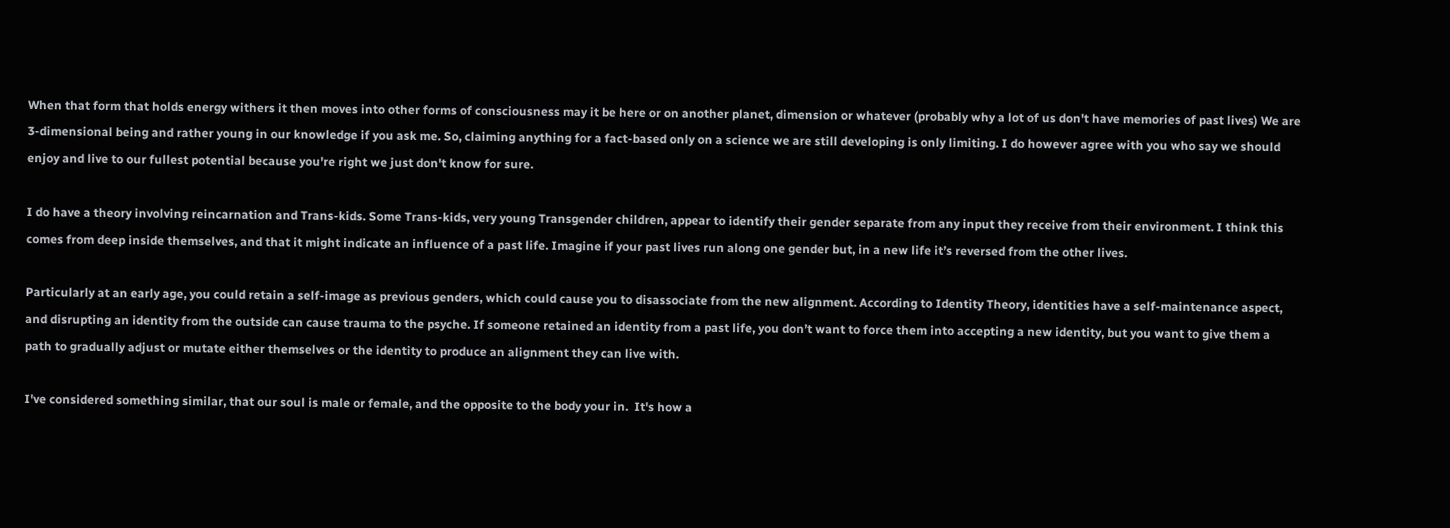When that form that holds energy withers it then moves into other forms of consciousness may it be here or on another planet, dimension or whatever (probably why a lot of us don't have memories of past lives) We are 3-dimensional being and rather young in our knowledge if you ask me. So, claiming anything for a fact-based only on a science we are still developing is only limiting. I do however agree with you who say we should enjoy and live to our fullest potential because you're right we just don't know for sure.

I do have a theory involving reincarnation and Trans-kids. Some Trans-kids, very young Transgender children, appear to identify their gender separate from any input they receive from their environment. I think this comes from deep inside themselves, and that it might indicate an influence of a past life. Imagine if your past lives run along one gender but, in a new life it’s reversed from the other lives.

Particularly at an early age, you could retain a self-image as previous genders, which could cause you to disassociate from the new alignment. According to Identity Theory, identities have a self-maintenance aspect, and disrupting an identity from the outside can cause trauma to the psyche. If someone retained an identity from a past life, you don’t want to force them into accepting a new identity, but you want to give them a path to gradually adjust or mutate either themselves or the identity to produce an alignment they can live with.

I've considered something similar, that our soul is male or female, and the opposite to the body your in.  It's how a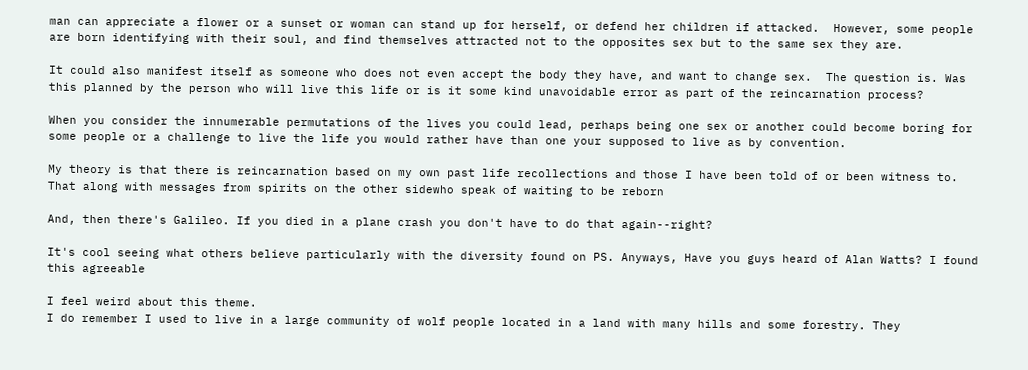man can appreciate a flower or a sunset or woman can stand up for herself, or defend her children if attacked.  However, some people are born identifying with their soul, and find themselves attracted not to the opposites sex but to the same sex they are.

It could also manifest itself as someone who does not even accept the body they have, and want to change sex.  The question is. Was this planned by the person who will live this life or is it some kind unavoidable error as part of the reincarnation process?

When you consider the innumerable permutations of the lives you could lead, perhaps being one sex or another could become boring for some people or a challenge to live the life you would rather have than one your supposed to live as by convention.

My theory is that there is reincarnation based on my own past life recollections and those I have been told of or been witness to. That along with messages from spirits on the other sidewho speak of waiting to be reborn

And, then there's Galileo. If you died in a plane crash you don't have to do that again--right?

It's cool seeing what others believe particularly with the diversity found on PS. Anyways, Have you guys heard of Alan Watts? I found this agreeable

I feel weird about this theme.
I do remember I used to live in a large community of wolf people located in a land with many hills and some forestry. They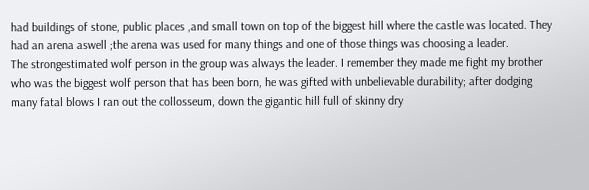had buildings of stone, public places ,and small town on top of the biggest hill where the castle was located. They had an arena aswell ;the arena was used for many things and one of those things was choosing a leader.
The strongestimated wolf person in the group was always the leader. I remember they made me fight my brother who was the biggest wolf person that has been born, he was gifted with unbelievable durability; after dodging many fatal blows I ran out the collosseum, down the gigantic hill full of skinny dry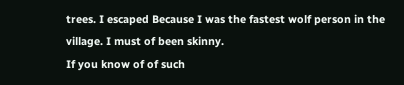trees. I escaped Because I was the fastest wolf person in the village. I must of been skinny.
If you know of of such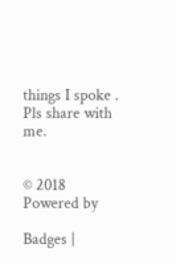things I spoke . Pls share with me.


© 2018       Powered by

Badges |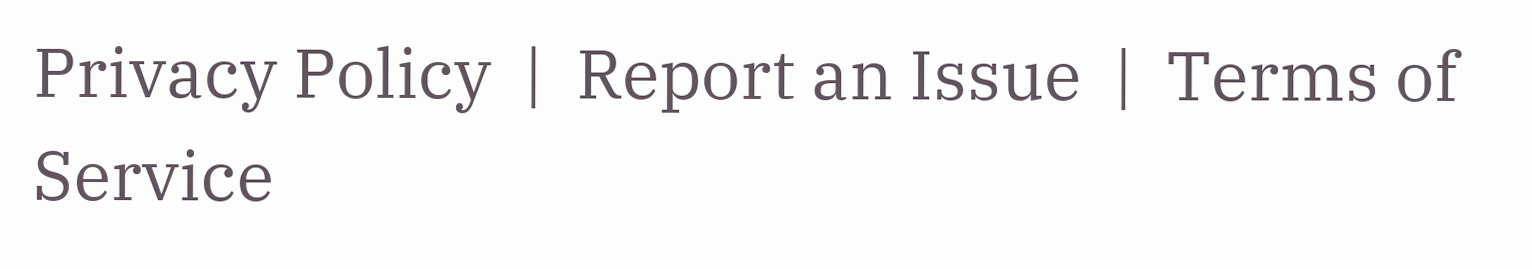Privacy Policy  |  Report an Issue  |  Terms of Service